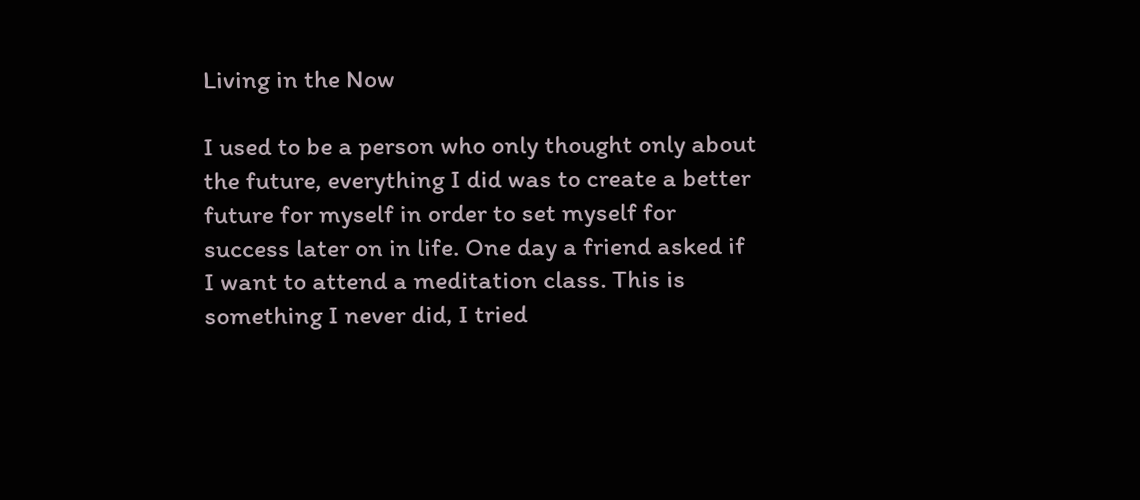Living in the Now

I used to be a person who only thought only about the future, everything I did was to create a better future for myself in order to set myself for success later on in life. One day a friend asked if I want to attend a meditation class. This is something I never did, I tried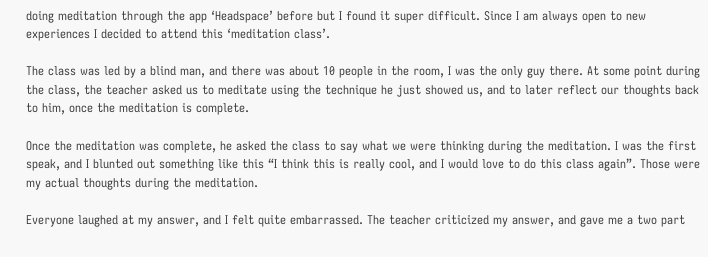doing meditation through the app ‘Headspace’ before but I found it super difficult. Since I am always open to new experiences I decided to attend this ‘meditation class’.

The class was led by a blind man, and there was about 10 people in the room, I was the only guy there. At some point during the class, the teacher asked us to meditate using the technique he just showed us, and to later reflect our thoughts back to him, once the meditation is complete.

Once the meditation was complete, he asked the class to say what we were thinking during the meditation. I was the first speak, and I blunted out something like this “I think this is really cool, and I would love to do this class again”. Those were my actual thoughts during the meditation.

Everyone laughed at my answer, and I felt quite embarrassed. The teacher criticized my answer, and gave me a two part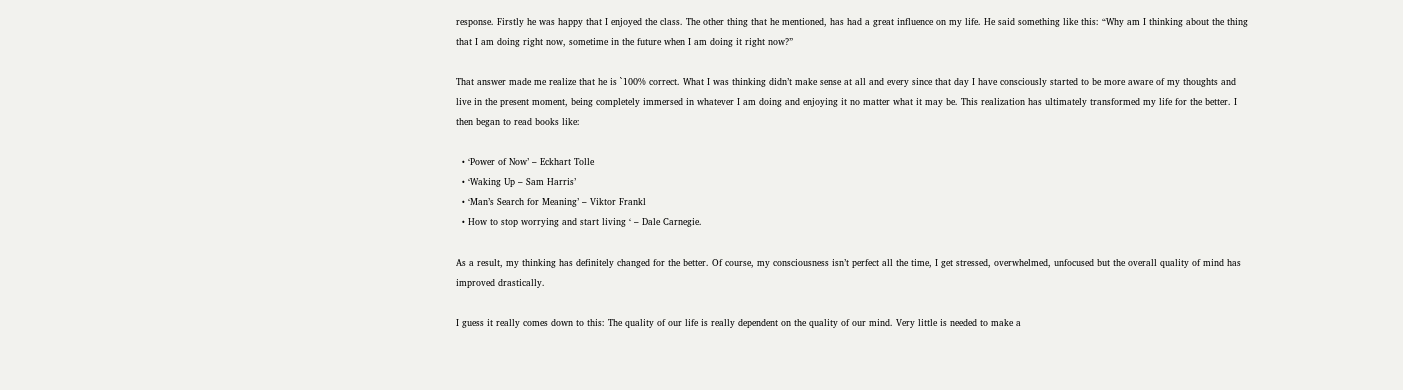response. Firstly he was happy that I enjoyed the class. The other thing that he mentioned, has had a great influence on my life. He said something like this: “Why am I thinking about the thing that I am doing right now, sometime in the future when I am doing it right now?”

That answer made me realize that he is `100% correct. What I was thinking didn’t make sense at all and every since that day I have consciously started to be more aware of my thoughts and live in the present moment, being completely immersed in whatever I am doing and enjoying it no matter what it may be. This realization has ultimately transformed my life for the better. I then began to read books like:

  • ‘Power of Now’ – Eckhart Tolle
  • ‘Waking Up – Sam Harris’
  • ‘Man’s Search for Meaning’ – Viktor Frankl
  • How to stop worrying and start living ‘ – Dale Carnegie.

As a result, my thinking has definitely changed for the better. Of course, my consciousness isn’t perfect all the time, I get stressed, overwhelmed, unfocused but the overall quality of mind has improved drastically.

I guess it really comes down to this: The quality of our life is really dependent on the quality of our mind. Very little is needed to make a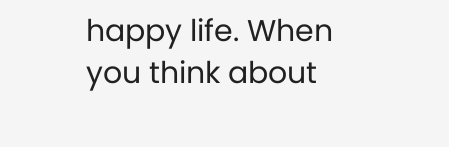happy life. When you think about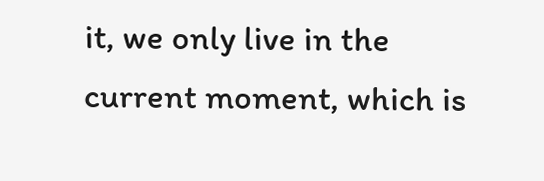it, we only live in the current moment, which is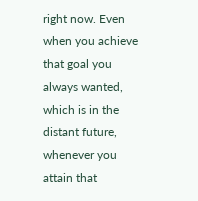right now. Even when you achieve that goal you always wanted, which is in the distant future, whenever you attain that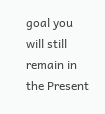goal you will still remain in the Present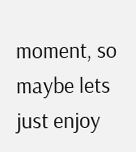moment, so maybe lets just enjoy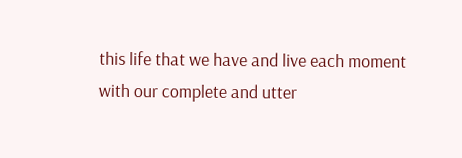this life that we have and live each moment with our complete and utter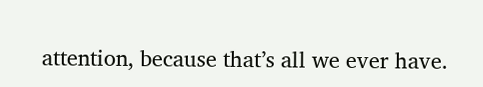attention, because that’s all we ever have.